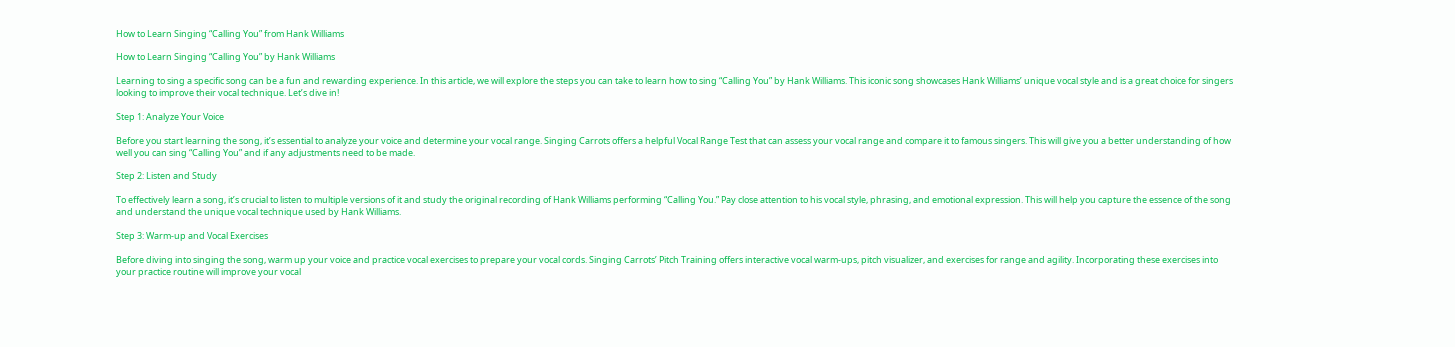How to Learn Singing “Calling You” from Hank Williams

How to Learn Singing “Calling You” by Hank Williams

Learning to sing a specific song can be a fun and rewarding experience. In this article, we will explore the steps you can take to learn how to sing “Calling You” by Hank Williams. This iconic song showcases Hank Williams’ unique vocal style and is a great choice for singers looking to improve their vocal technique. Let’s dive in!

Step 1: Analyze Your Voice

Before you start learning the song, it’s essential to analyze your voice and determine your vocal range. Singing Carrots offers a helpful Vocal Range Test that can assess your vocal range and compare it to famous singers. This will give you a better understanding of how well you can sing “Calling You” and if any adjustments need to be made.

Step 2: Listen and Study

To effectively learn a song, it’s crucial to listen to multiple versions of it and study the original recording of Hank Williams performing “Calling You.” Pay close attention to his vocal style, phrasing, and emotional expression. This will help you capture the essence of the song and understand the unique vocal technique used by Hank Williams.

Step 3: Warm-up and Vocal Exercises

Before diving into singing the song, warm up your voice and practice vocal exercises to prepare your vocal cords. Singing Carrots’ Pitch Training offers interactive vocal warm-ups, pitch visualizer, and exercises for range and agility. Incorporating these exercises into your practice routine will improve your vocal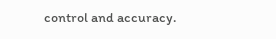control and accuracy.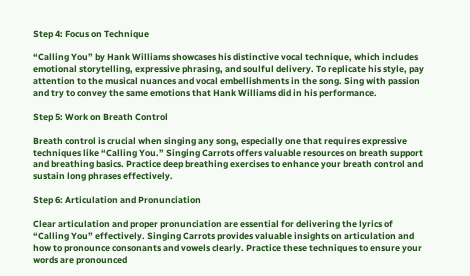Step 4: Focus on Technique

“Calling You” by Hank Williams showcases his distinctive vocal technique, which includes emotional storytelling, expressive phrasing, and soulful delivery. To replicate his style, pay attention to the musical nuances and vocal embellishments in the song. Sing with passion and try to convey the same emotions that Hank Williams did in his performance.

Step 5: Work on Breath Control

Breath control is crucial when singing any song, especially one that requires expressive techniques like “Calling You.” Singing Carrots offers valuable resources on breath support and breathing basics. Practice deep breathing exercises to enhance your breath control and sustain long phrases effectively.

Step 6: Articulation and Pronunciation

Clear articulation and proper pronunciation are essential for delivering the lyrics of “Calling You” effectively. Singing Carrots provides valuable insights on articulation and how to pronounce consonants and vowels clearly. Practice these techniques to ensure your words are pronounced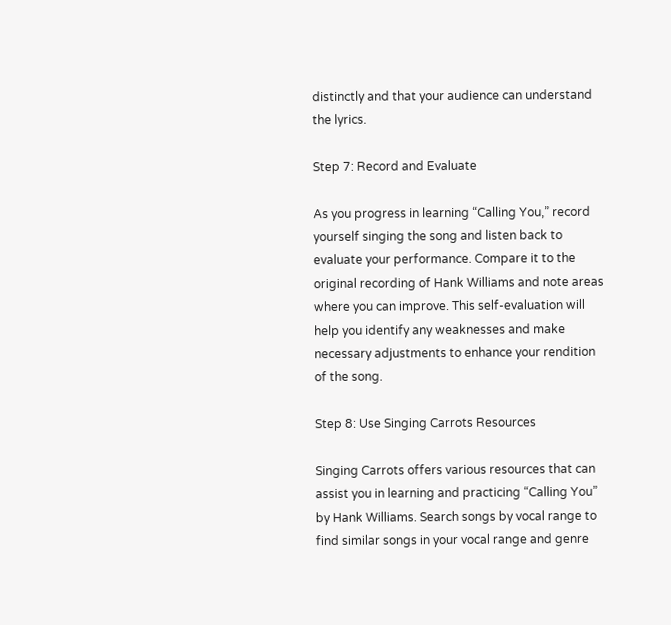distinctly and that your audience can understand the lyrics.

Step 7: Record and Evaluate

As you progress in learning “Calling You,” record yourself singing the song and listen back to evaluate your performance. Compare it to the original recording of Hank Williams and note areas where you can improve. This self-evaluation will help you identify any weaknesses and make necessary adjustments to enhance your rendition of the song.

Step 8: Use Singing Carrots Resources

Singing Carrots offers various resources that can assist you in learning and practicing “Calling You” by Hank Williams. Search songs by vocal range to find similar songs in your vocal range and genre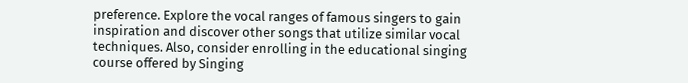preference. Explore the vocal ranges of famous singers to gain inspiration and discover other songs that utilize similar vocal techniques. Also, consider enrolling in the educational singing course offered by Singing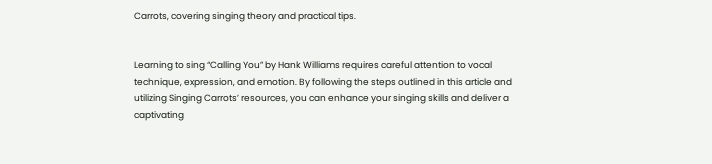Carrots, covering singing theory and practical tips.


Learning to sing “Calling You” by Hank Williams requires careful attention to vocal technique, expression, and emotion. By following the steps outlined in this article and utilizing Singing Carrots’ resources, you can enhance your singing skills and deliver a captivating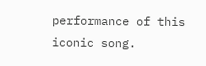performance of this iconic song.